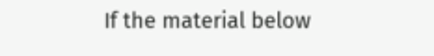If the material below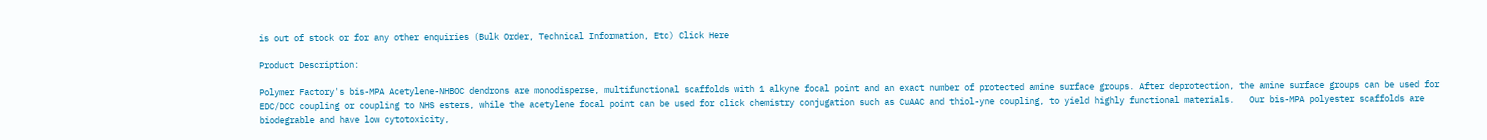is out of stock or for any other enquiries (Bulk Order, Technical Information, Etc) Click Here

Product Description:

Polymer Factory's bis-MPA Acetylene-NHBOC dendrons are monodisperse, multifunctional scaffolds with 1 alkyne focal point and an exact number of protected amine surface groups. After deprotection, the amine surface groups can be used for EDC/DCC coupling or coupling to NHS esters, while the acetylene focal point can be used for click chemistry conjugation such as CuAAC and thiol-yne coupling, to yield highly functional materials.   Our bis-MPA polyester scaffolds are biodegrable and have low cytotoxicity,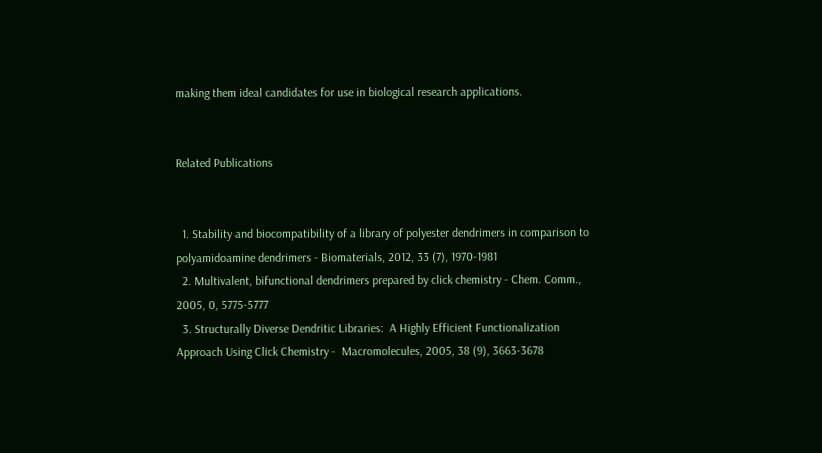making them ideal candidates for use in biological research applications.


Related Publications


  1. Stability and biocompatibility of a library of polyester dendrimers in comparison to polyamidoamine dendrimers - Biomaterials, 2012, 33 (7), 1970-1981
  2. Multivalent, bifunctional dendrimers prepared by click chemistry - Chem. Comm., 2005, 0, 5775-5777
  3. Structurally Diverse Dendritic Libraries:  A Highly Efficient Functionalization Approach Using Click Chemistry -  Macromolecules, 2005, 38 (9), 3663-3678